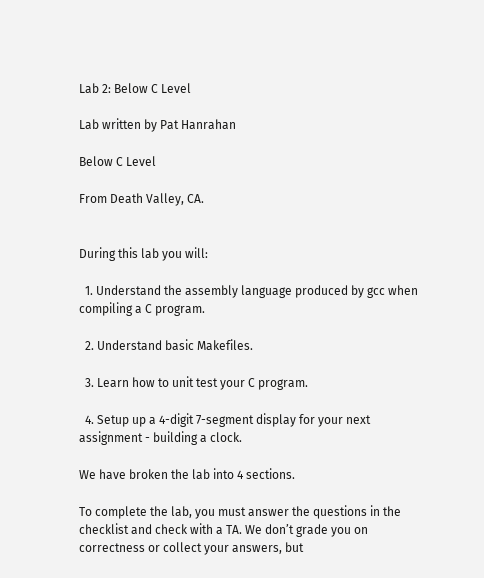Lab 2: Below C Level

Lab written by Pat Hanrahan

Below C Level

From Death Valley, CA.


During this lab you will:

  1. Understand the assembly language produced by gcc when compiling a C program.

  2. Understand basic Makefiles.

  3. Learn how to unit test your C program.

  4. Setup up a 4-digit 7-segment display for your next assignment - building a clock.

We have broken the lab into 4 sections.

To complete the lab, you must answer the questions in the checklist and check with a TA. We don’t grade you on correctness or collect your answers, but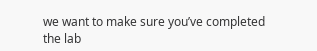we want to make sure you’ve completed the lab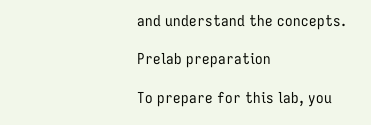and understand the concepts.

Prelab preparation

To prepare for this lab, you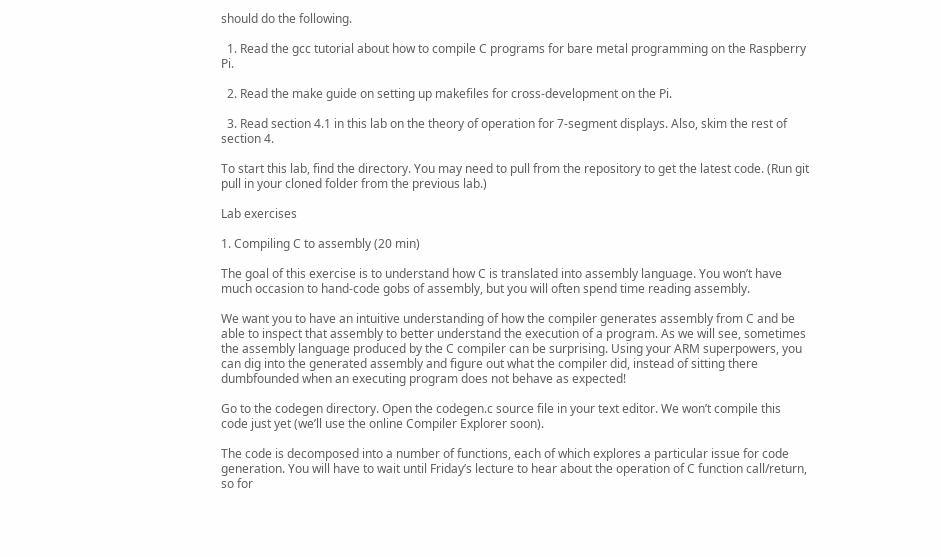should do the following.

  1. Read the gcc tutorial about how to compile C programs for bare metal programming on the Raspberry Pi.

  2. Read the make guide on setting up makefiles for cross-development on the Pi.

  3. Read section 4.1 in this lab on the theory of operation for 7-segment displays. Also, skim the rest of section 4.

To start this lab, find the directory. You may need to pull from the repository to get the latest code. (Run git pull in your cloned folder from the previous lab.)

Lab exercises

1. Compiling C to assembly (20 min)

The goal of this exercise is to understand how C is translated into assembly language. You won’t have much occasion to hand-code gobs of assembly, but you will often spend time reading assembly.

We want you to have an intuitive understanding of how the compiler generates assembly from C and be able to inspect that assembly to better understand the execution of a program. As we will see, sometimes the assembly language produced by the C compiler can be surprising. Using your ARM superpowers, you can dig into the generated assembly and figure out what the compiler did, instead of sitting there dumbfounded when an executing program does not behave as expected!

Go to the codegen directory. Open the codegen.c source file in your text editor. We won’t compile this code just yet (we’ll use the online Compiler Explorer soon).

The code is decomposed into a number of functions, each of which explores a particular issue for code generation. You will have to wait until Friday’s lecture to hear about the operation of C function call/return, so for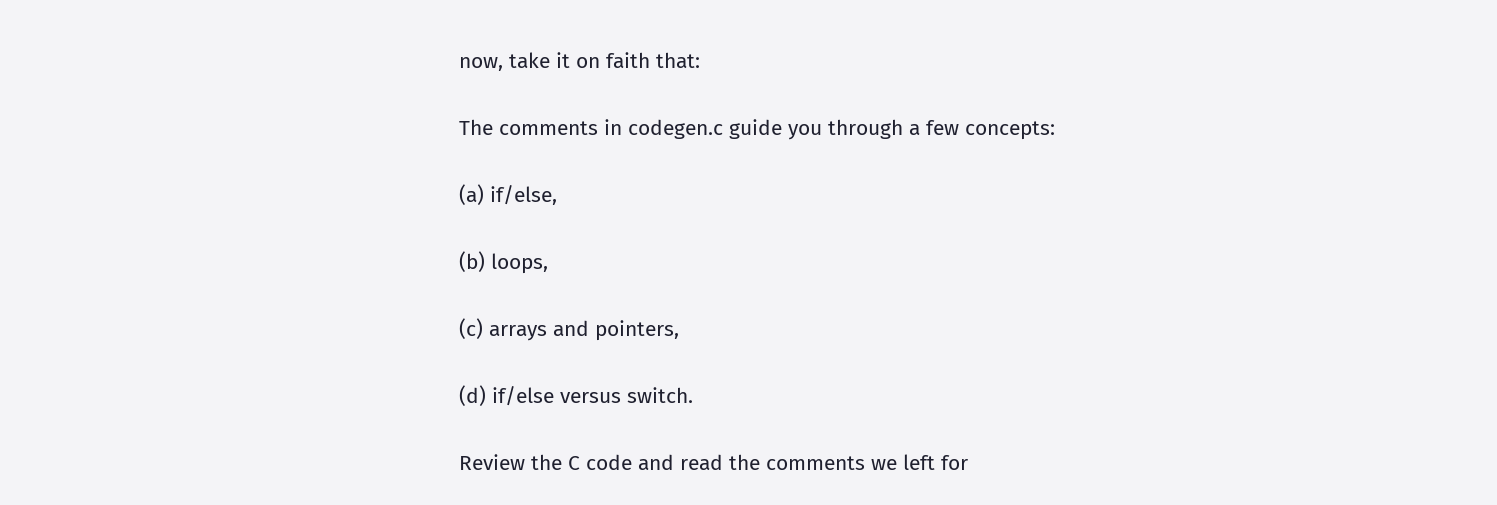now, take it on faith that:

The comments in codegen.c guide you through a few concepts:

(a) if/else,

(b) loops,

(c) arrays and pointers,

(d) if/else versus switch.

Review the C code and read the comments we left for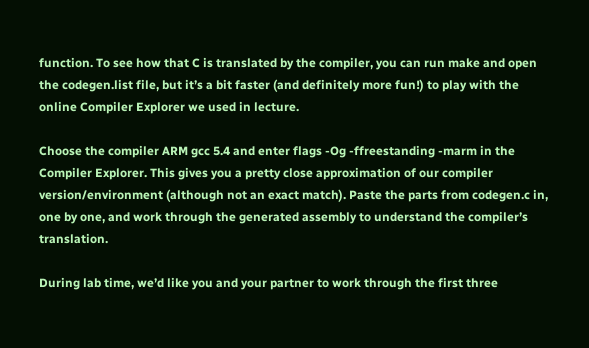function. To see how that C is translated by the compiler, you can run make and open the codegen.list file, but it’s a bit faster (and definitely more fun!) to play with the online Compiler Explorer we used in lecture.

Choose the compiler ARM gcc 5.4 and enter flags -Og -ffreestanding -marm in the Compiler Explorer. This gives you a pretty close approximation of our compiler version/environment (although not an exact match). Paste the parts from codegen.c in, one by one, and work through the generated assembly to understand the compiler’s translation.

During lab time, we’d like you and your partner to work through the first three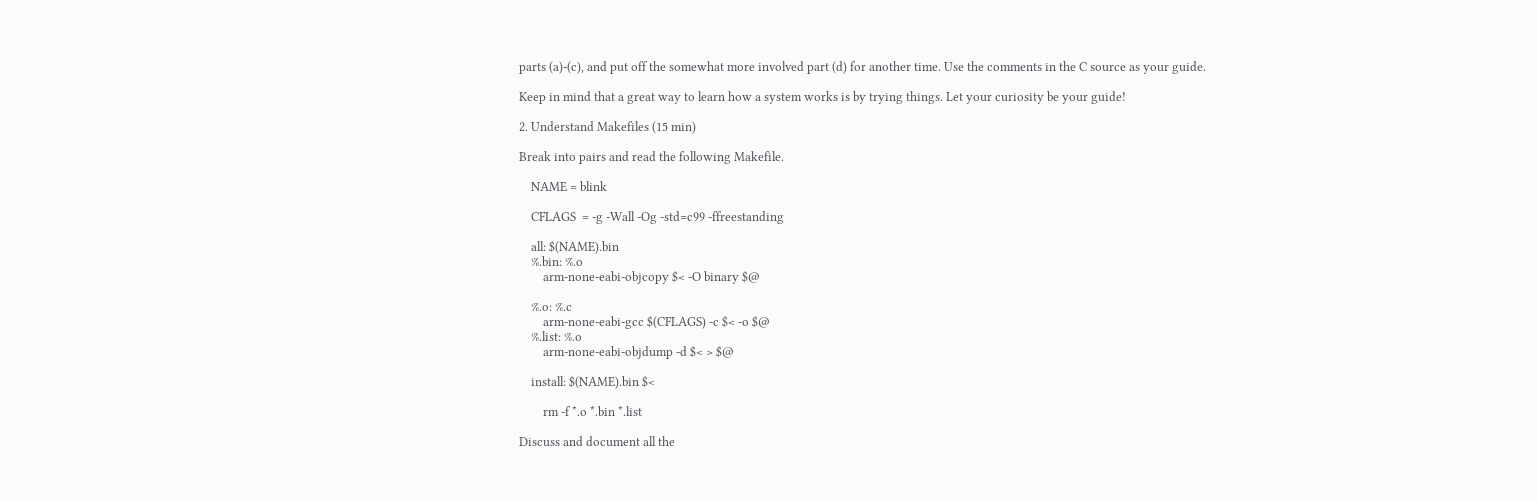parts (a)-(c), and put off the somewhat more involved part (d) for another time. Use the comments in the C source as your guide.

Keep in mind that a great way to learn how a system works is by trying things. Let your curiosity be your guide!

2. Understand Makefiles (15 min)

Break into pairs and read the following Makefile.

    NAME = blink

    CFLAGS  = -g -Wall -Og -std=c99 -ffreestanding

    all: $(NAME).bin
    %.bin: %.o
        arm-none-eabi-objcopy $< -O binary $@

    %.o: %.c
        arm-none-eabi-gcc $(CFLAGS) -c $< -o $@
    %.list: %.o
        arm-none-eabi-objdump -d $< > $@

    install: $(NAME).bin $<

        rm -f *.o *.bin *.list

Discuss and document all the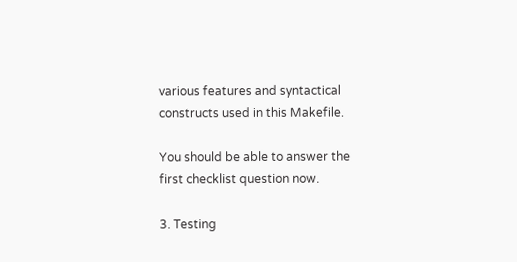various features and syntactical constructs used in this Makefile.

You should be able to answer the first checklist question now.

3. Testing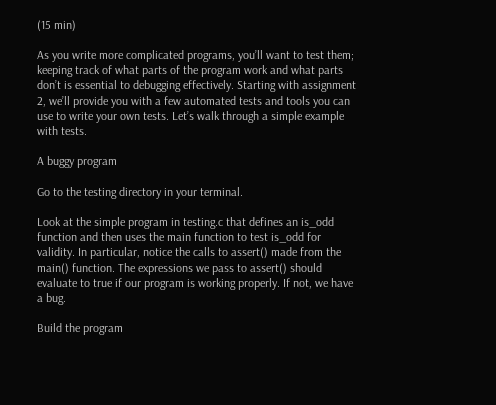(15 min)

As you write more complicated programs, you’ll want to test them; keeping track of what parts of the program work and what parts don’t is essential to debugging effectively. Starting with assignment 2, we’ll provide you with a few automated tests and tools you can use to write your own tests. Let’s walk through a simple example with tests.

A buggy program

Go to the testing directory in your terminal.

Look at the simple program in testing.c that defines an is_odd function and then uses the main function to test is_odd for validity. In particular, notice the calls to assert() made from the main() function. The expressions we pass to assert() should evaluate to true if our program is working properly. If not, we have a bug.

Build the program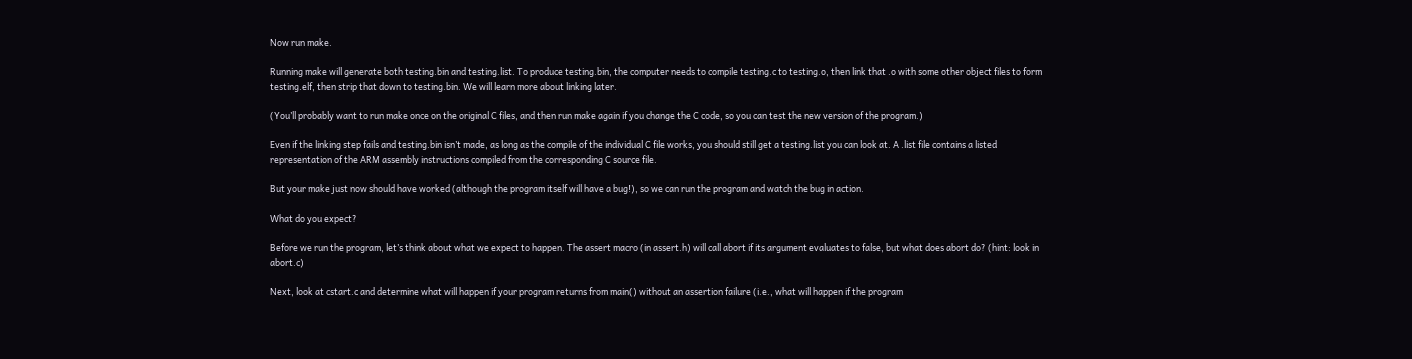Now run make.

Running make will generate both testing.bin and testing.list. To produce testing.bin, the computer needs to compile testing.c to testing.o, then link that .o with some other object files to form testing.elf, then strip that down to testing.bin. We will learn more about linking later.

(You’ll probably want to run make once on the original C files, and then run make again if you change the C code, so you can test the new version of the program.)

Even if the linking step fails and testing.bin isn’t made, as long as the compile of the individual C file works, you should still get a testing.list you can look at. A .list file contains a listed representation of the ARM assembly instructions compiled from the corresponding C source file.

But your make just now should have worked (although the program itself will have a bug!), so we can run the program and watch the bug in action.

What do you expect?

Before we run the program, let’s think about what we expect to happen. The assert macro (in assert.h) will call abort if its argument evaluates to false, but what does abort do? (hint: look in abort.c)

Next, look at cstart.c and determine what will happen if your program returns from main() without an assertion failure (i.e., what will happen if the program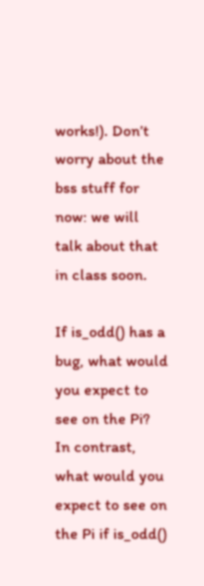works!). Don’t worry about the bss stuff for now: we will talk about that in class soon.

If is_odd() has a bug, what would you expect to see on the Pi? In contrast, what would you expect to see on the Pi if is_odd()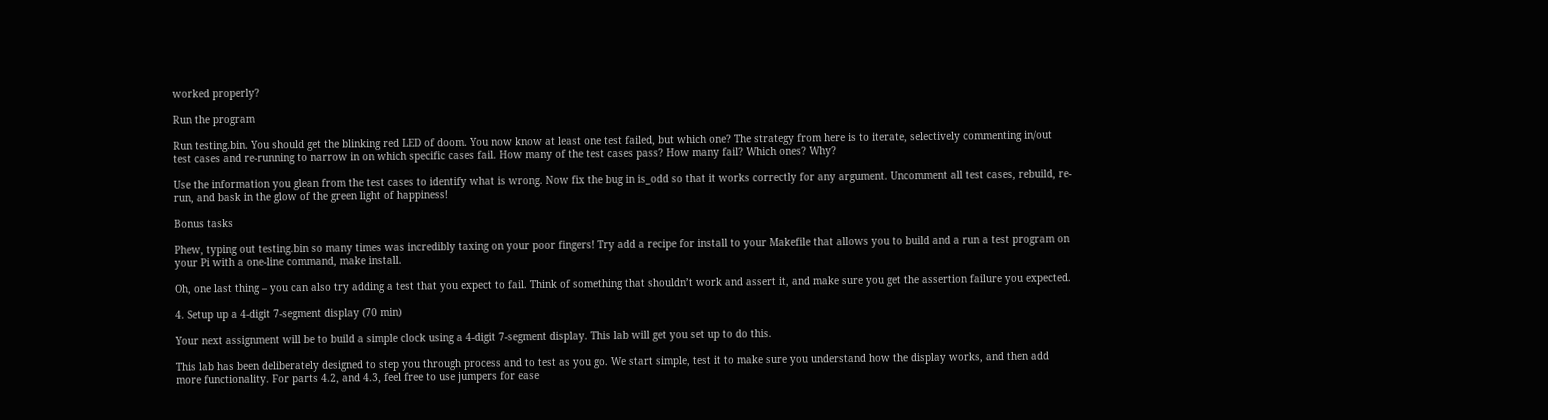worked properly?

Run the program

Run testing.bin. You should get the blinking red LED of doom. You now know at least one test failed, but which one? The strategy from here is to iterate, selectively commenting in/out test cases and re-running to narrow in on which specific cases fail. How many of the test cases pass? How many fail? Which ones? Why?

Use the information you glean from the test cases to identify what is wrong. Now fix the bug in is_odd so that it works correctly for any argument. Uncomment all test cases, rebuild, re-run, and bask in the glow of the green light of happiness!

Bonus tasks

Phew, typing out testing.bin so many times was incredibly taxing on your poor fingers! Try add a recipe for install to your Makefile that allows you to build and a run a test program on your Pi with a one-line command, make install.

Oh, one last thing – you can also try adding a test that you expect to fail. Think of something that shouldn’t work and assert it, and make sure you get the assertion failure you expected.

4. Setup up a 4-digit 7-segment display (70 min)

Your next assignment will be to build a simple clock using a 4-digit 7-segment display. This lab will get you set up to do this.

This lab has been deliberately designed to step you through process and to test as you go. We start simple, test it to make sure you understand how the display works, and then add more functionality. For parts 4.2, and 4.3, feel free to use jumpers for ease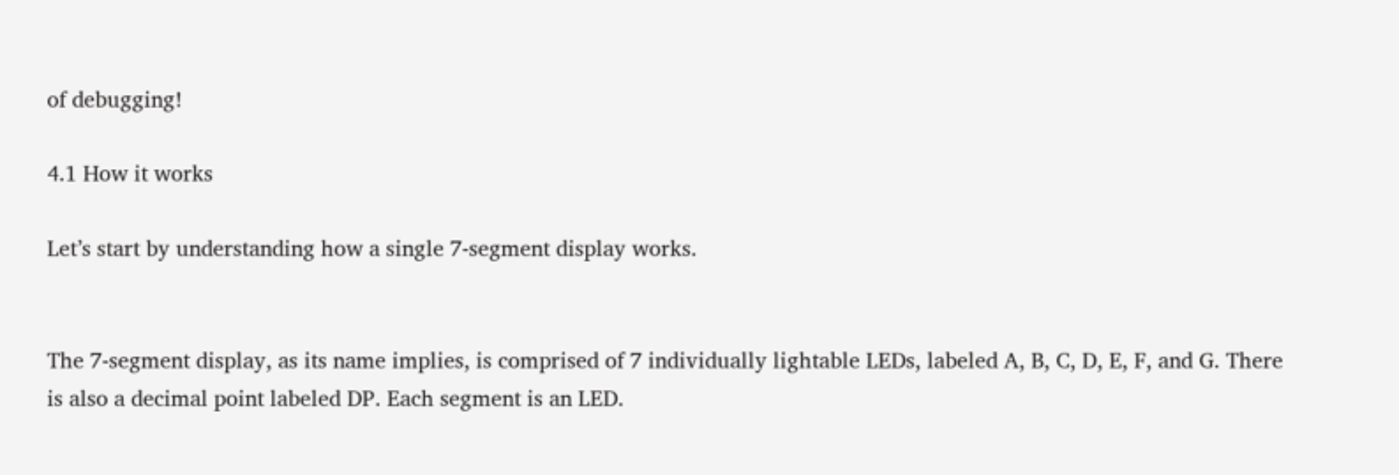of debugging!

4.1 How it works

Let’s start by understanding how a single 7-segment display works.


The 7-segment display, as its name implies, is comprised of 7 individually lightable LEDs, labeled A, B, C, D, E, F, and G. There is also a decimal point labeled DP. Each segment is an LED.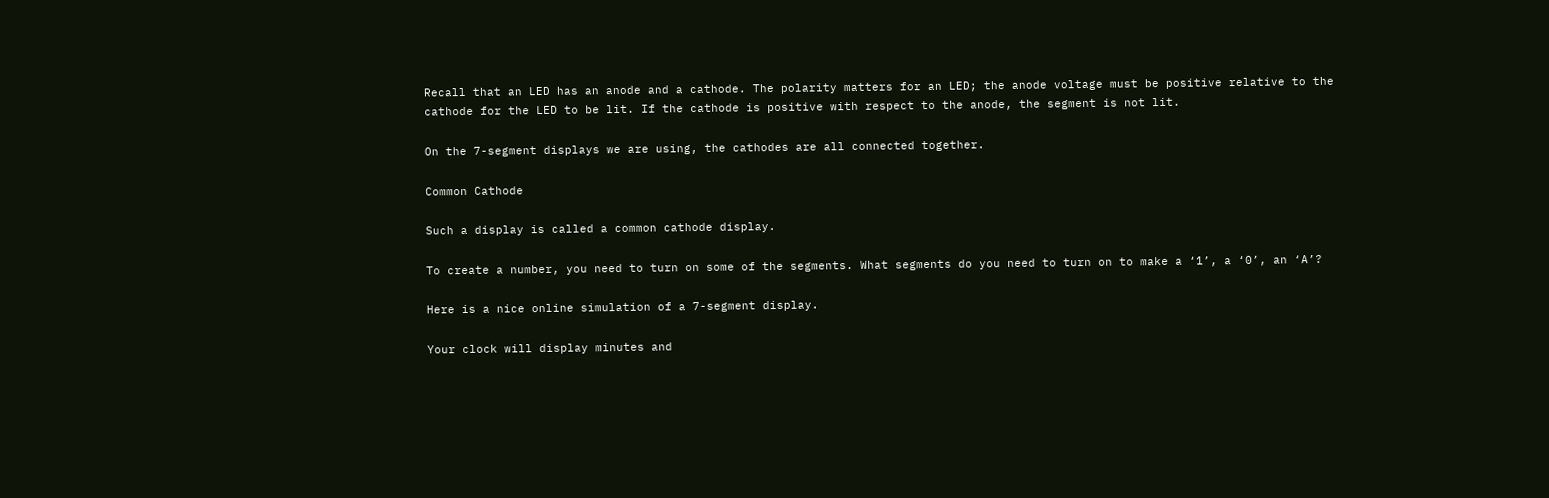Recall that an LED has an anode and a cathode. The polarity matters for an LED; the anode voltage must be positive relative to the cathode for the LED to be lit. If the cathode is positive with respect to the anode, the segment is not lit.

On the 7-segment displays we are using, the cathodes are all connected together.

Common Cathode

Such a display is called a common cathode display.

To create a number, you need to turn on some of the segments. What segments do you need to turn on to make a ‘1’, a ‘0’, an ‘A’?

Here is a nice online simulation of a 7-segment display.

Your clock will display minutes and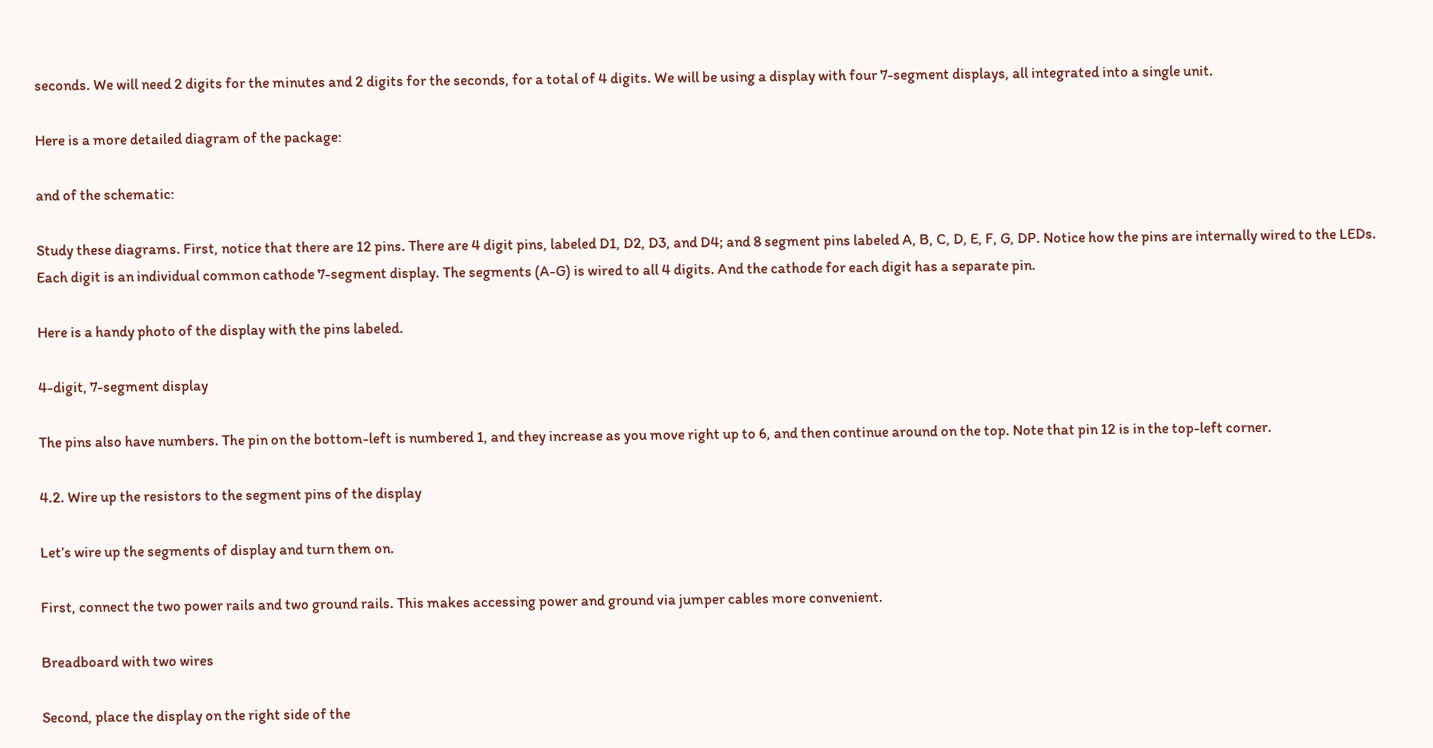seconds. We will need 2 digits for the minutes and 2 digits for the seconds, for a total of 4 digits. We will be using a display with four 7-segment displays, all integrated into a single unit.

Here is a more detailed diagram of the package:

and of the schematic:

Study these diagrams. First, notice that there are 12 pins. There are 4 digit pins, labeled D1, D2, D3, and D4; and 8 segment pins labeled A, B, C, D, E, F, G, DP. Notice how the pins are internally wired to the LEDs. Each digit is an individual common cathode 7-segment display. The segments (A-G) is wired to all 4 digits. And the cathode for each digit has a separate pin.

Here is a handy photo of the display with the pins labeled.

4-digit, 7-segment display

The pins also have numbers. The pin on the bottom-left is numbered 1, and they increase as you move right up to 6, and then continue around on the top. Note that pin 12 is in the top-left corner.

4.2. Wire up the resistors to the segment pins of the display

Let’s wire up the segments of display and turn them on.

First, connect the two power rails and two ground rails. This makes accessing power and ground via jumper cables more convenient.

Breadboard with two wires

Second, place the display on the right side of the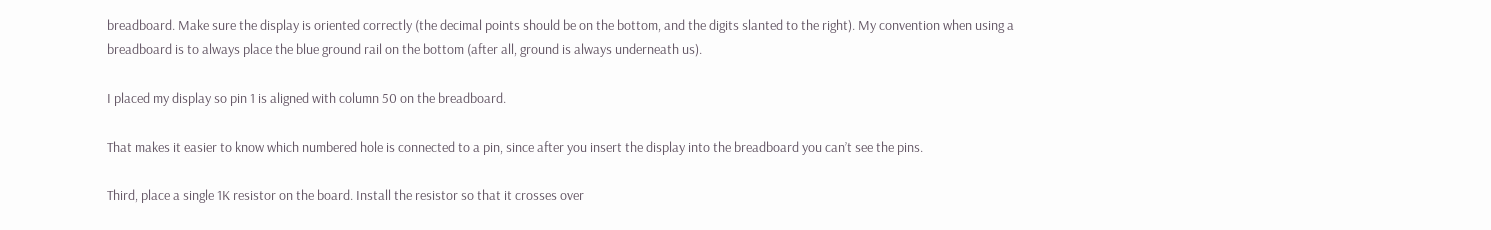breadboard. Make sure the display is oriented correctly (the decimal points should be on the bottom, and the digits slanted to the right). My convention when using a breadboard is to always place the blue ground rail on the bottom (after all, ground is always underneath us).

I placed my display so pin 1 is aligned with column 50 on the breadboard.

That makes it easier to know which numbered hole is connected to a pin, since after you insert the display into the breadboard you can’t see the pins.

Third, place a single 1K resistor on the board. Install the resistor so that it crosses over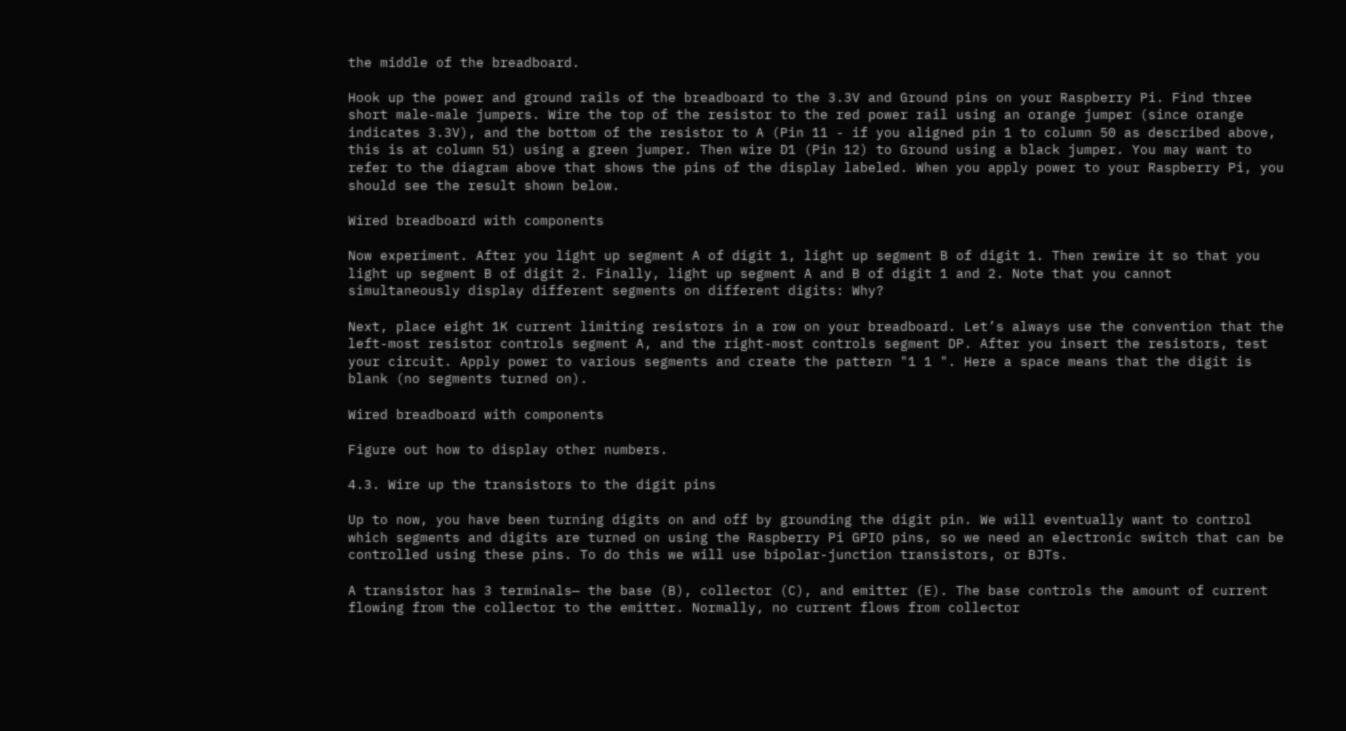the middle of the breadboard.

Hook up the power and ground rails of the breadboard to the 3.3V and Ground pins on your Raspberry Pi. Find three short male-male jumpers. Wire the top of the resistor to the red power rail using an orange jumper (since orange indicates 3.3V), and the bottom of the resistor to A (Pin 11 - if you aligned pin 1 to column 50 as described above, this is at column 51) using a green jumper. Then wire D1 (Pin 12) to Ground using a black jumper. You may want to refer to the diagram above that shows the pins of the display labeled. When you apply power to your Raspberry Pi, you should see the result shown below.

Wired breadboard with components

Now experiment. After you light up segment A of digit 1, light up segment B of digit 1. Then rewire it so that you light up segment B of digit 2. Finally, light up segment A and B of digit 1 and 2. Note that you cannot simultaneously display different segments on different digits: Why?

Next, place eight 1K current limiting resistors in a row on your breadboard. Let’s always use the convention that the left-most resistor controls segment A, and the right-most controls segment DP. After you insert the resistors, test your circuit. Apply power to various segments and create the pattern "1 1 ". Here a space means that the digit is blank (no segments turned on).

Wired breadboard with components

Figure out how to display other numbers.

4.3. Wire up the transistors to the digit pins

Up to now, you have been turning digits on and off by grounding the digit pin. We will eventually want to control which segments and digits are turned on using the Raspberry Pi GPIO pins, so we need an electronic switch that can be controlled using these pins. To do this we will use bipolar-junction transistors, or BJTs.

A transistor has 3 terminals— the base (B), collector (C), and emitter (E). The base controls the amount of current flowing from the collector to the emitter. Normally, no current flows from collector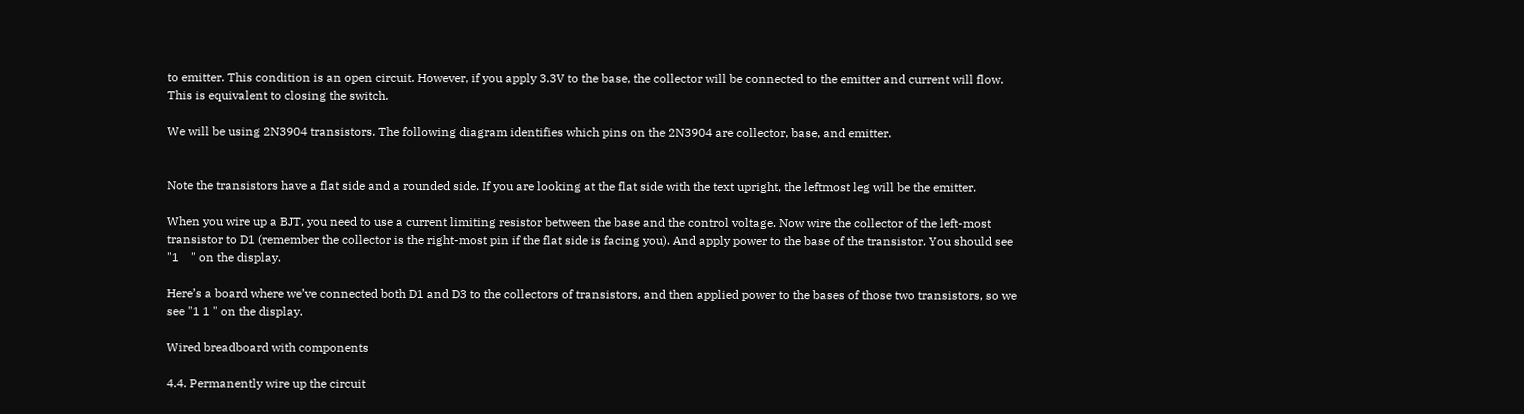to emitter. This condition is an open circuit. However, if you apply 3.3V to the base, the collector will be connected to the emitter and current will flow. This is equivalent to closing the switch.

We will be using 2N3904 transistors. The following diagram identifies which pins on the 2N3904 are collector, base, and emitter.


Note the transistors have a flat side and a rounded side. If you are looking at the flat side with the text upright, the leftmost leg will be the emitter.

When you wire up a BJT, you need to use a current limiting resistor between the base and the control voltage. Now wire the collector of the left-most transistor to D1 (remember the collector is the right-most pin if the flat side is facing you). And apply power to the base of the transistor. You should see "1    " on the display.

Here’s a board where we’ve connected both D1 and D3 to the collectors of transistors, and then applied power to the bases of those two transistors, so we see "1 1 " on the display.

Wired breadboard with components

4.4. Permanently wire up the circuit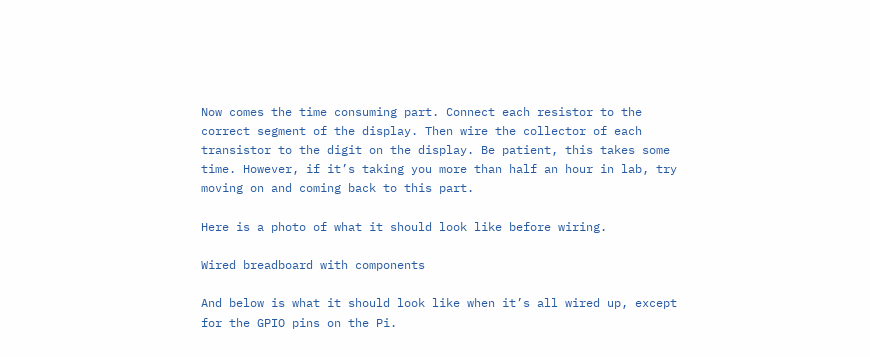Now comes the time consuming part. Connect each resistor to the correct segment of the display. Then wire the collector of each transistor to the digit on the display. Be patient, this takes some time. However, if it’s taking you more than half an hour in lab, try moving on and coming back to this part.

Here is a photo of what it should look like before wiring.

Wired breadboard with components

And below is what it should look like when it’s all wired up, except for the GPIO pins on the Pi.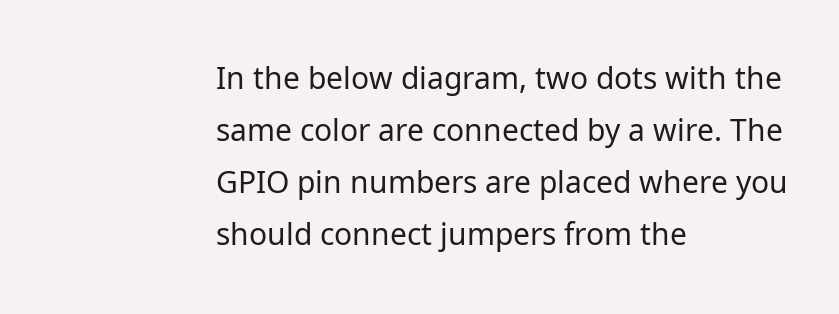In the below diagram, two dots with the same color are connected by a wire. The GPIO pin numbers are placed where you should connect jumpers from the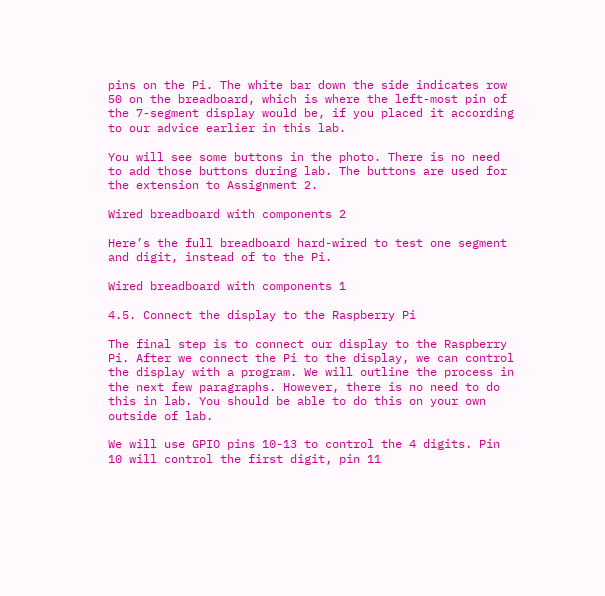pins on the Pi. The white bar down the side indicates row 50 on the breadboard, which is where the left-most pin of the 7-segment display would be, if you placed it according to our advice earlier in this lab.

You will see some buttons in the photo. There is no need to add those buttons during lab. The buttons are used for the extension to Assignment 2.

Wired breadboard with components 2

Here’s the full breadboard hard-wired to test one segment and digit, instead of to the Pi.

Wired breadboard with components 1

4.5. Connect the display to the Raspberry Pi

The final step is to connect our display to the Raspberry Pi. After we connect the Pi to the display, we can control the display with a program. We will outline the process in the next few paragraphs. However, there is no need to do this in lab. You should be able to do this on your own outside of lab.

We will use GPIO pins 10-13 to control the 4 digits. Pin 10 will control the first digit, pin 11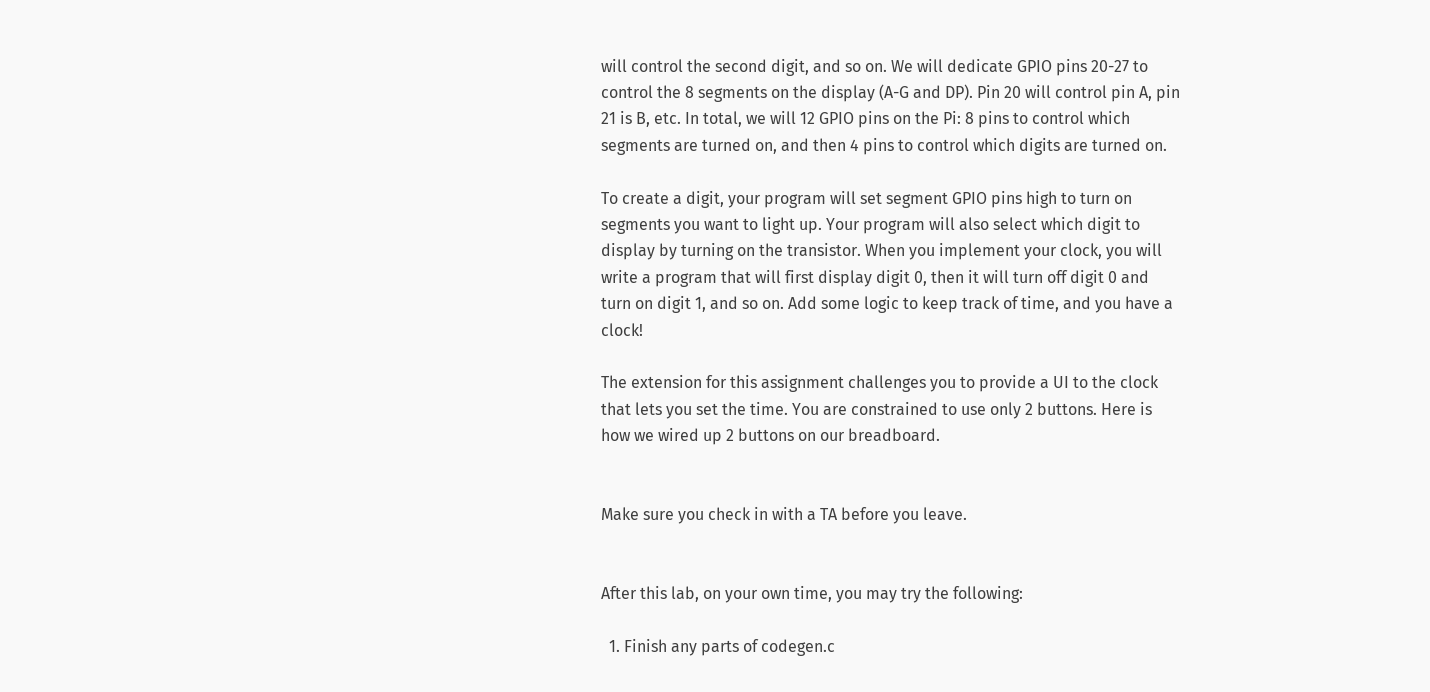will control the second digit, and so on. We will dedicate GPIO pins 20-27 to control the 8 segments on the display (A-G and DP). Pin 20 will control pin A, pin 21 is B, etc. In total, we will 12 GPIO pins on the Pi: 8 pins to control which segments are turned on, and then 4 pins to control which digits are turned on.

To create a digit, your program will set segment GPIO pins high to turn on segments you want to light up. Your program will also select which digit to display by turning on the transistor. When you implement your clock, you will write a program that will first display digit 0, then it will turn off digit 0 and turn on digit 1, and so on. Add some logic to keep track of time, and you have a clock!

The extension for this assignment challenges you to provide a UI to the clock that lets you set the time. You are constrained to use only 2 buttons. Here is how we wired up 2 buttons on our breadboard.


Make sure you check in with a TA before you leave.


After this lab, on your own time, you may try the following:

  1. Finish any parts of codegen.c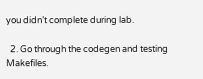you didn’t complete during lab.

  2. Go through the codegen and testing Makefiles.